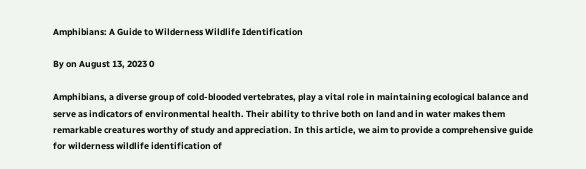Amphibians: A Guide to Wilderness Wildlife Identification

By on August 13, 2023 0

Amphibians, a diverse group of cold-blooded vertebrates, play a vital role in maintaining ecological balance and serve as indicators of environmental health. Their ability to thrive both on land and in water makes them remarkable creatures worthy of study and appreciation. In this article, we aim to provide a comprehensive guide for wilderness wildlife identification of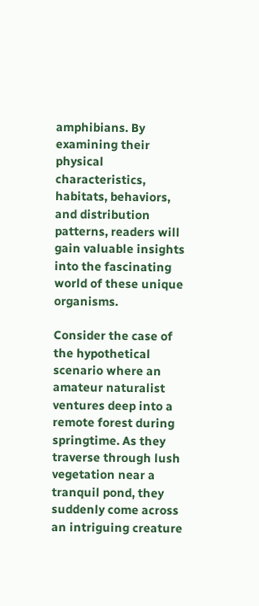amphibians. By examining their physical characteristics, habitats, behaviors, and distribution patterns, readers will gain valuable insights into the fascinating world of these unique organisms.

Consider the case of the hypothetical scenario where an amateur naturalist ventures deep into a remote forest during springtime. As they traverse through lush vegetation near a tranquil pond, they suddenly come across an intriguing creature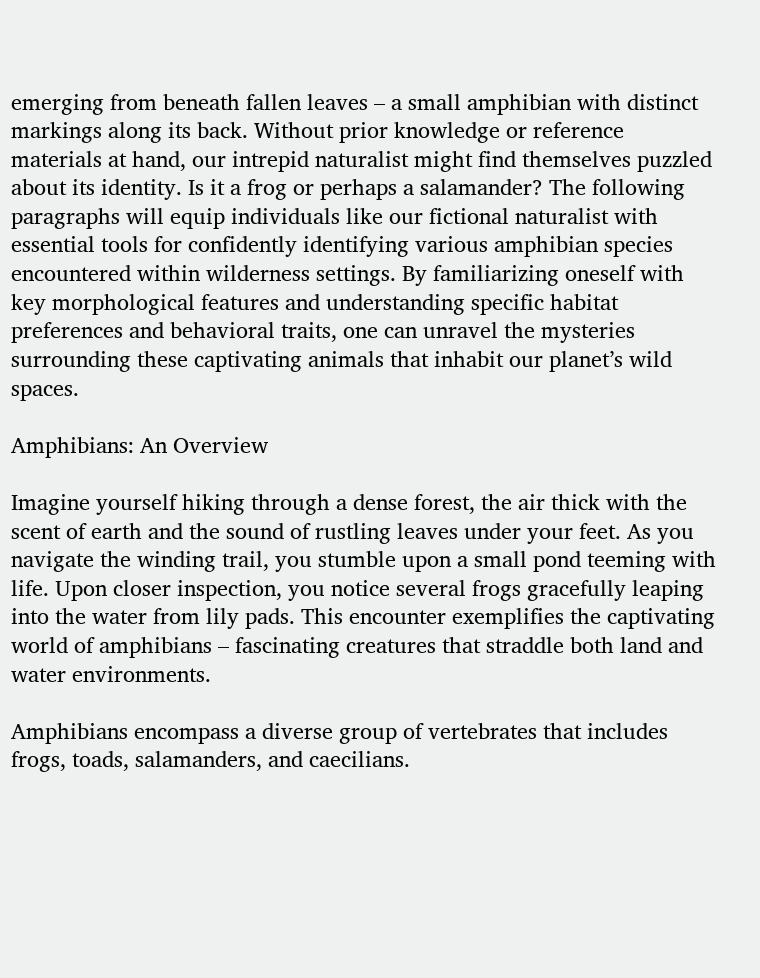emerging from beneath fallen leaves – a small amphibian with distinct markings along its back. Without prior knowledge or reference materials at hand, our intrepid naturalist might find themselves puzzled about its identity. Is it a frog or perhaps a salamander? The following paragraphs will equip individuals like our fictional naturalist with essential tools for confidently identifying various amphibian species encountered within wilderness settings. By familiarizing oneself with key morphological features and understanding specific habitat preferences and behavioral traits, one can unravel the mysteries surrounding these captivating animals that inhabit our planet’s wild spaces.

Amphibians: An Overview

Imagine yourself hiking through a dense forest, the air thick with the scent of earth and the sound of rustling leaves under your feet. As you navigate the winding trail, you stumble upon a small pond teeming with life. Upon closer inspection, you notice several frogs gracefully leaping into the water from lily pads. This encounter exemplifies the captivating world of amphibians – fascinating creatures that straddle both land and water environments.

Amphibians encompass a diverse group of vertebrates that includes frogs, toads, salamanders, and caecilians.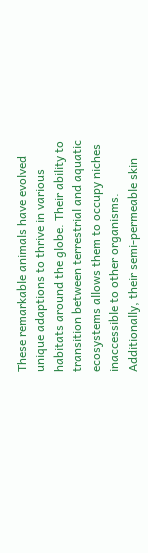These remarkable animals have evolved unique adaptions to thrive in various habitats around the globe. Their ability to transition between terrestrial and aquatic ecosystems allows them to occupy niches inaccessible to other organisms. Additionally, their semi-permeable skin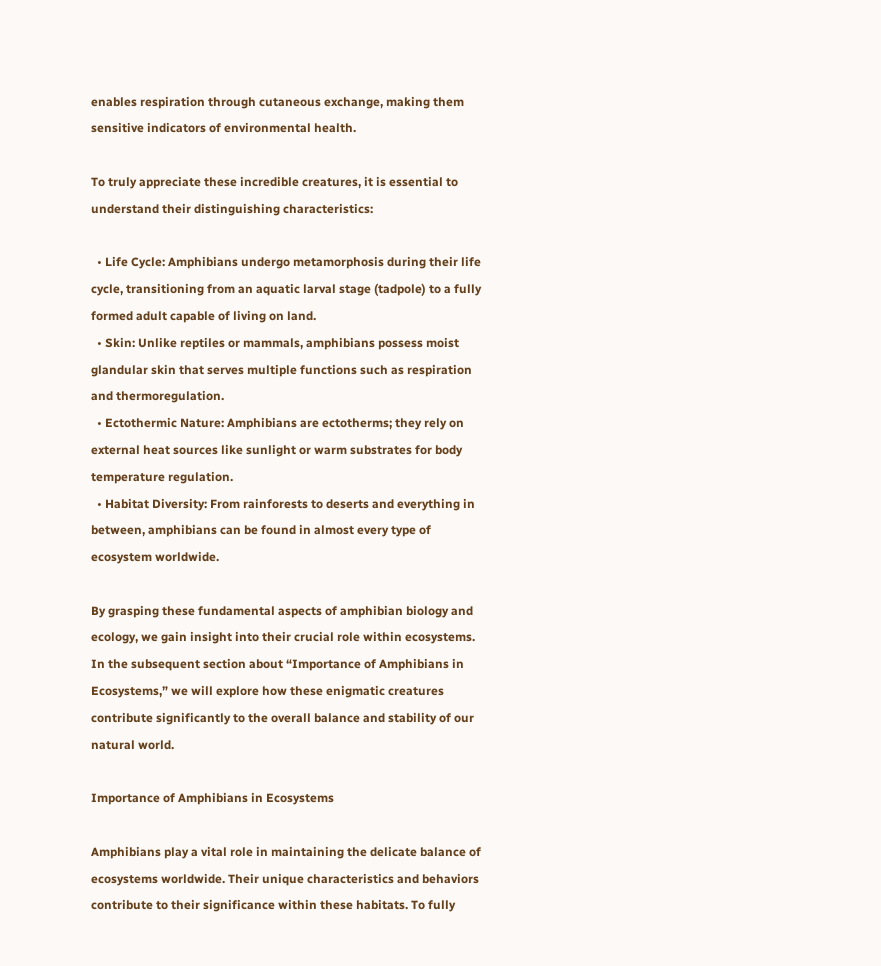enables respiration through cutaneous exchange, making them sensitive indicators of environmental health.

To truly appreciate these incredible creatures, it is essential to understand their distinguishing characteristics:

  • Life Cycle: Amphibians undergo metamorphosis during their life cycle, transitioning from an aquatic larval stage (tadpole) to a fully formed adult capable of living on land.
  • Skin: Unlike reptiles or mammals, amphibians possess moist glandular skin that serves multiple functions such as respiration and thermoregulation.
  • Ectothermic Nature: Amphibians are ectotherms; they rely on external heat sources like sunlight or warm substrates for body temperature regulation.
  • Habitat Diversity: From rainforests to deserts and everything in between, amphibians can be found in almost every type of ecosystem worldwide.

By grasping these fundamental aspects of amphibian biology and ecology, we gain insight into their crucial role within ecosystems. In the subsequent section about “Importance of Amphibians in Ecosystems,” we will explore how these enigmatic creatures contribute significantly to the overall balance and stability of our natural world.

Importance of Amphibians in Ecosystems

Amphibians play a vital role in maintaining the delicate balance of ecosystems worldwide. Their unique characteristics and behaviors contribute to their significance within these habitats. To fully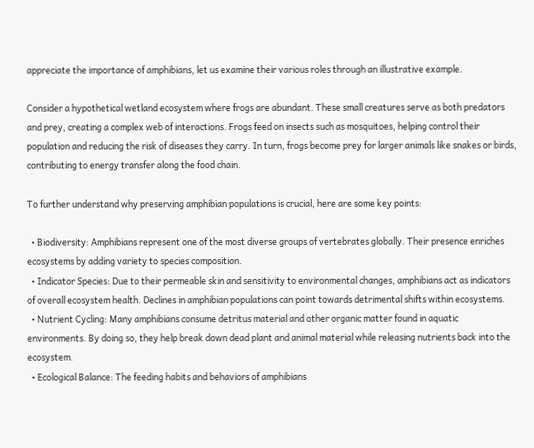appreciate the importance of amphibians, let us examine their various roles through an illustrative example.

Consider a hypothetical wetland ecosystem where frogs are abundant. These small creatures serve as both predators and prey, creating a complex web of interactions. Frogs feed on insects such as mosquitoes, helping control their population and reducing the risk of diseases they carry. In turn, frogs become prey for larger animals like snakes or birds, contributing to energy transfer along the food chain.

To further understand why preserving amphibian populations is crucial, here are some key points:

  • Biodiversity: Amphibians represent one of the most diverse groups of vertebrates globally. Their presence enriches ecosystems by adding variety to species composition.
  • Indicator Species: Due to their permeable skin and sensitivity to environmental changes, amphibians act as indicators of overall ecosystem health. Declines in amphibian populations can point towards detrimental shifts within ecosystems.
  • Nutrient Cycling: Many amphibians consume detritus material and other organic matter found in aquatic environments. By doing so, they help break down dead plant and animal material while releasing nutrients back into the ecosystem.
  • Ecological Balance: The feeding habits and behaviors of amphibians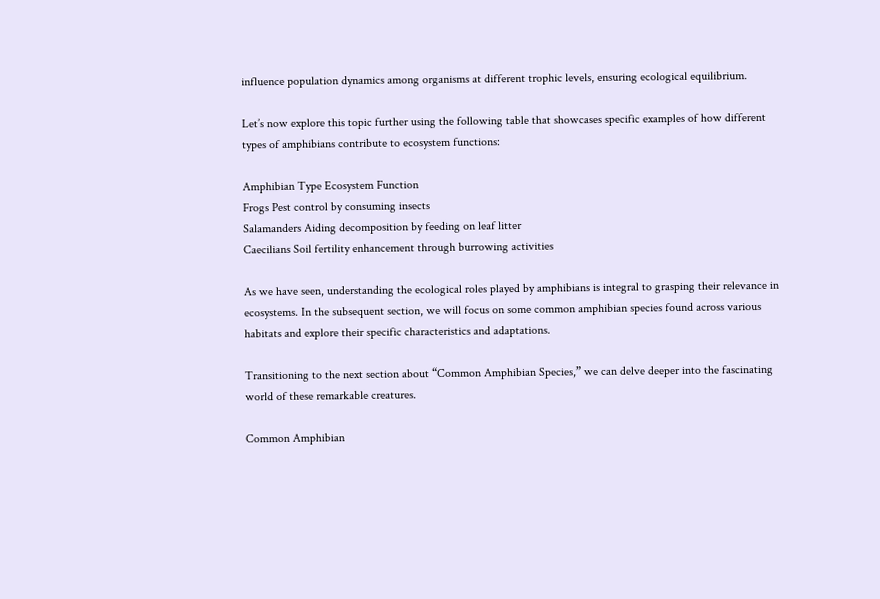influence population dynamics among organisms at different trophic levels, ensuring ecological equilibrium.

Let’s now explore this topic further using the following table that showcases specific examples of how different types of amphibians contribute to ecosystem functions:

Amphibian Type Ecosystem Function
Frogs Pest control by consuming insects
Salamanders Aiding decomposition by feeding on leaf litter
Caecilians Soil fertility enhancement through burrowing activities

As we have seen, understanding the ecological roles played by amphibians is integral to grasping their relevance in ecosystems. In the subsequent section, we will focus on some common amphibian species found across various habitats and explore their specific characteristics and adaptations.

Transitioning to the next section about “Common Amphibian Species,” we can delve deeper into the fascinating world of these remarkable creatures.

Common Amphibian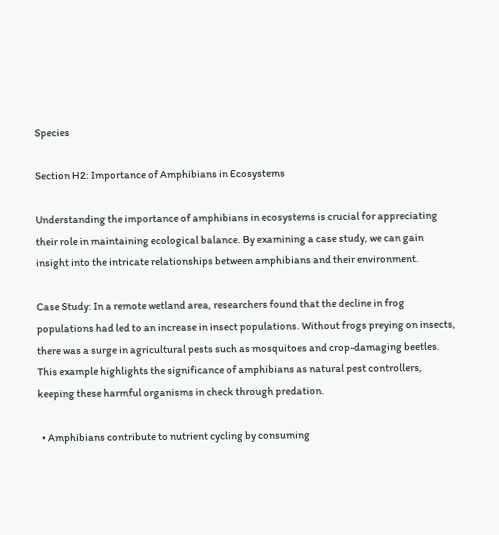Species

Section H2: Importance of Amphibians in Ecosystems

Understanding the importance of amphibians in ecosystems is crucial for appreciating their role in maintaining ecological balance. By examining a case study, we can gain insight into the intricate relationships between amphibians and their environment.

Case Study: In a remote wetland area, researchers found that the decline in frog populations had led to an increase in insect populations. Without frogs preying on insects, there was a surge in agricultural pests such as mosquitoes and crop-damaging beetles. This example highlights the significance of amphibians as natural pest controllers, keeping these harmful organisms in check through predation.

  • Amphibians contribute to nutrient cycling by consuming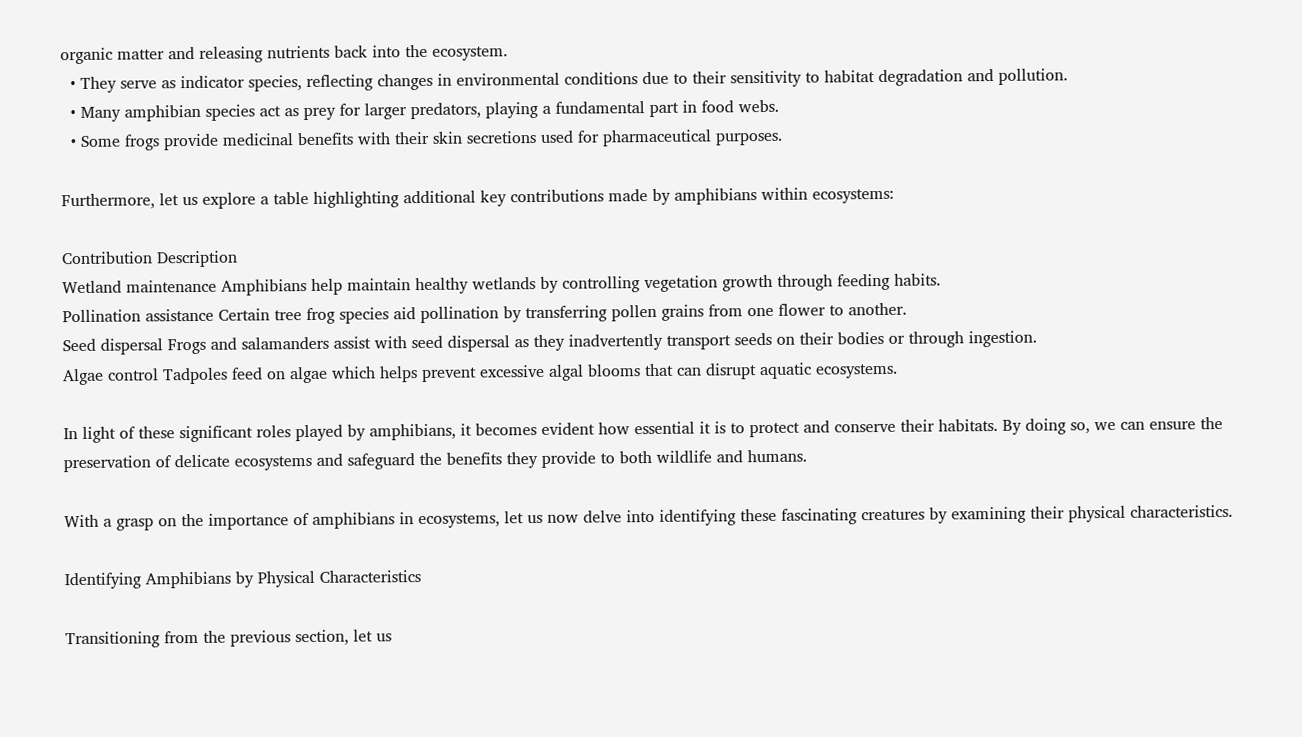organic matter and releasing nutrients back into the ecosystem.
  • They serve as indicator species, reflecting changes in environmental conditions due to their sensitivity to habitat degradation and pollution.
  • Many amphibian species act as prey for larger predators, playing a fundamental part in food webs.
  • Some frogs provide medicinal benefits with their skin secretions used for pharmaceutical purposes.

Furthermore, let us explore a table highlighting additional key contributions made by amphibians within ecosystems:

Contribution Description
Wetland maintenance Amphibians help maintain healthy wetlands by controlling vegetation growth through feeding habits.
Pollination assistance Certain tree frog species aid pollination by transferring pollen grains from one flower to another.
Seed dispersal Frogs and salamanders assist with seed dispersal as they inadvertently transport seeds on their bodies or through ingestion.
Algae control Tadpoles feed on algae which helps prevent excessive algal blooms that can disrupt aquatic ecosystems.

In light of these significant roles played by amphibians, it becomes evident how essential it is to protect and conserve their habitats. By doing so, we can ensure the preservation of delicate ecosystems and safeguard the benefits they provide to both wildlife and humans.

With a grasp on the importance of amphibians in ecosystems, let us now delve into identifying these fascinating creatures by examining their physical characteristics.

Identifying Amphibians by Physical Characteristics

Transitioning from the previous section, let us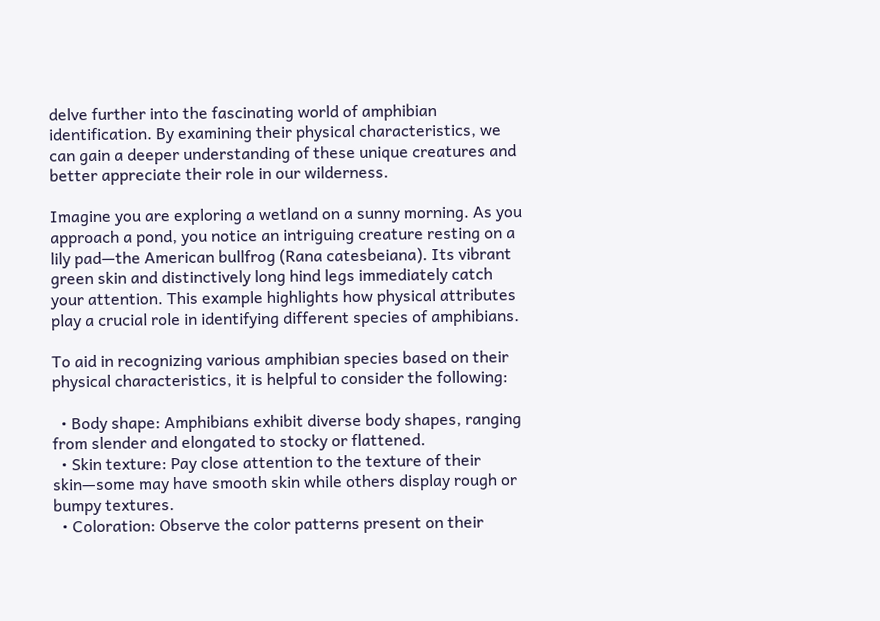delve further into the fascinating world of amphibian identification. By examining their physical characteristics, we can gain a deeper understanding of these unique creatures and better appreciate their role in our wilderness.

Imagine you are exploring a wetland on a sunny morning. As you approach a pond, you notice an intriguing creature resting on a lily pad—the American bullfrog (Rana catesbeiana). Its vibrant green skin and distinctively long hind legs immediately catch your attention. This example highlights how physical attributes play a crucial role in identifying different species of amphibians.

To aid in recognizing various amphibian species based on their physical characteristics, it is helpful to consider the following:

  • Body shape: Amphibians exhibit diverse body shapes, ranging from slender and elongated to stocky or flattened.
  • Skin texture: Pay close attention to the texture of their skin—some may have smooth skin while others display rough or bumpy textures.
  • Coloration: Observe the color patterns present on their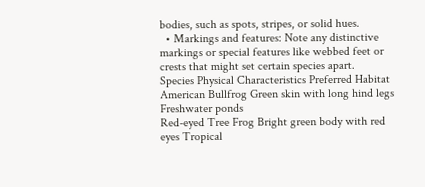bodies, such as spots, stripes, or solid hues.
  • Markings and features: Note any distinctive markings or special features like webbed feet or crests that might set certain species apart.
Species Physical Characteristics Preferred Habitat
American Bullfrog Green skin with long hind legs Freshwater ponds
Red-eyed Tree Frog Bright green body with red eyes Tropical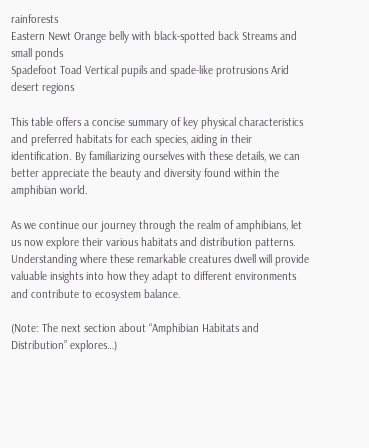rainforests
Eastern Newt Orange belly with black-spotted back Streams and small ponds
Spadefoot Toad Vertical pupils and spade-like protrusions Arid desert regions

This table offers a concise summary of key physical characteristics and preferred habitats for each species, aiding in their identification. By familiarizing ourselves with these details, we can better appreciate the beauty and diversity found within the amphibian world.

As we continue our journey through the realm of amphibians, let us now explore their various habitats and distribution patterns. Understanding where these remarkable creatures dwell will provide valuable insights into how they adapt to different environments and contribute to ecosystem balance.

(Note: The next section about “Amphibian Habitats and Distribution” explores…)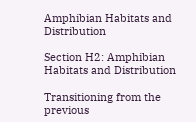Amphibian Habitats and Distribution

Section H2: Amphibian Habitats and Distribution

Transitioning from the previous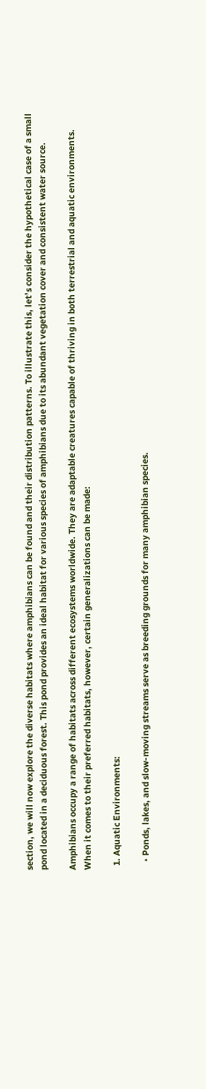section, we will now explore the diverse habitats where amphibians can be found and their distribution patterns. To illustrate this, let’s consider the hypothetical case of a small pond located in a deciduous forest. This pond provides an ideal habitat for various species of amphibians due to its abundant vegetation cover and consistent water source.

Amphibians occupy a range of habitats across different ecosystems worldwide. They are adaptable creatures capable of thriving in both terrestrial and aquatic environments. When it comes to their preferred habitats, however, certain generalizations can be made:

  1. Aquatic Environments:

    • Ponds, lakes, and slow-moving streams serve as breeding grounds for many amphibian species.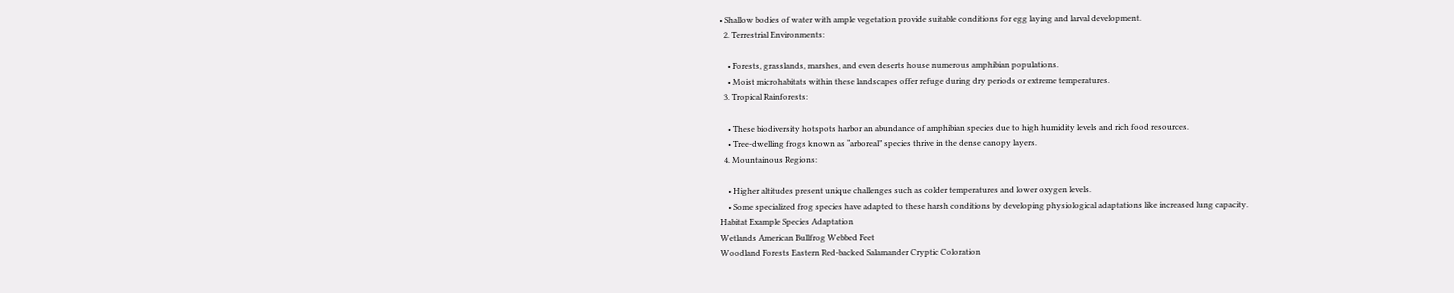• Shallow bodies of water with ample vegetation provide suitable conditions for egg laying and larval development.
  2. Terrestrial Environments:

    • Forests, grasslands, marshes, and even deserts house numerous amphibian populations.
    • Moist microhabitats within these landscapes offer refuge during dry periods or extreme temperatures.
  3. Tropical Rainforests:

    • These biodiversity hotspots harbor an abundance of amphibian species due to high humidity levels and rich food resources.
    • Tree-dwelling frogs known as “arboreal” species thrive in the dense canopy layers.
  4. Mountainous Regions:

    • Higher altitudes present unique challenges such as colder temperatures and lower oxygen levels.
    • Some specialized frog species have adapted to these harsh conditions by developing physiological adaptations like increased lung capacity.
Habitat Example Species Adaptation
Wetlands American Bullfrog Webbed Feet
Woodland Forests Eastern Red-backed Salamander Cryptic Coloration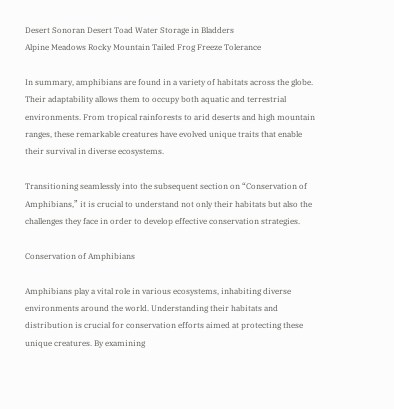Desert Sonoran Desert Toad Water Storage in Bladders
Alpine Meadows Rocky Mountain Tailed Frog Freeze Tolerance

In summary, amphibians are found in a variety of habitats across the globe. Their adaptability allows them to occupy both aquatic and terrestrial environments. From tropical rainforests to arid deserts and high mountain ranges, these remarkable creatures have evolved unique traits that enable their survival in diverse ecosystems.

Transitioning seamlessly into the subsequent section on “Conservation of Amphibians,” it is crucial to understand not only their habitats but also the challenges they face in order to develop effective conservation strategies.

Conservation of Amphibians

Amphibians play a vital role in various ecosystems, inhabiting diverse environments around the world. Understanding their habitats and distribution is crucial for conservation efforts aimed at protecting these unique creatures. By examining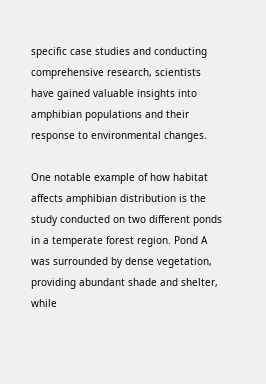specific case studies and conducting comprehensive research, scientists have gained valuable insights into amphibian populations and their response to environmental changes.

One notable example of how habitat affects amphibian distribution is the study conducted on two different ponds in a temperate forest region. Pond A was surrounded by dense vegetation, providing abundant shade and shelter, while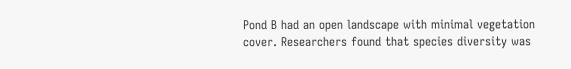Pond B had an open landscape with minimal vegetation cover. Researchers found that species diversity was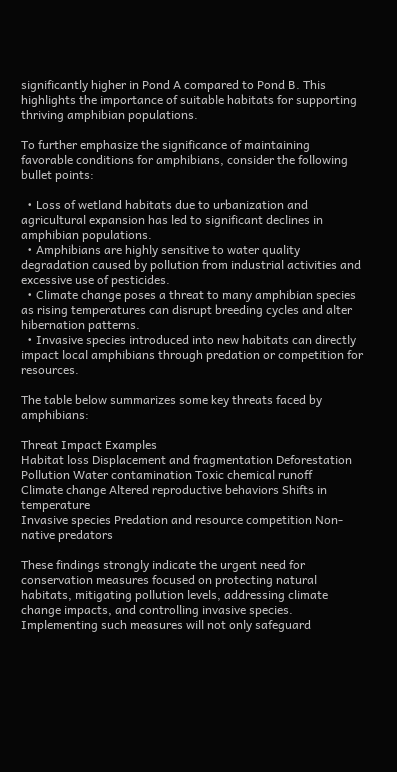significantly higher in Pond A compared to Pond B. This highlights the importance of suitable habitats for supporting thriving amphibian populations.

To further emphasize the significance of maintaining favorable conditions for amphibians, consider the following bullet points:

  • Loss of wetland habitats due to urbanization and agricultural expansion has led to significant declines in amphibian populations.
  • Amphibians are highly sensitive to water quality degradation caused by pollution from industrial activities and excessive use of pesticides.
  • Climate change poses a threat to many amphibian species as rising temperatures can disrupt breeding cycles and alter hibernation patterns.
  • Invasive species introduced into new habitats can directly impact local amphibians through predation or competition for resources.

The table below summarizes some key threats faced by amphibians:

Threat Impact Examples
Habitat loss Displacement and fragmentation Deforestation
Pollution Water contamination Toxic chemical runoff
Climate change Altered reproductive behaviors Shifts in temperature
Invasive species Predation and resource competition Non-native predators

These findings strongly indicate the urgent need for conservation measures focused on protecting natural habitats, mitigating pollution levels, addressing climate change impacts, and controlling invasive species. Implementing such measures will not only safeguard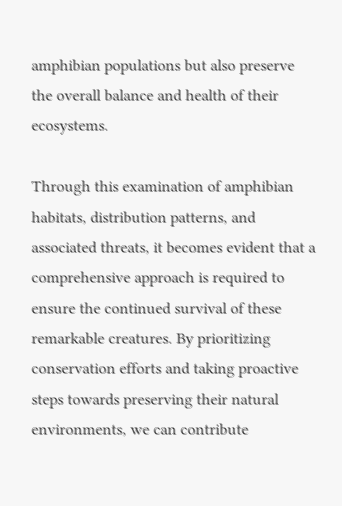amphibian populations but also preserve the overall balance and health of their ecosystems.

Through this examination of amphibian habitats, distribution patterns, and associated threats, it becomes evident that a comprehensive approach is required to ensure the continued survival of these remarkable creatures. By prioritizing conservation efforts and taking proactive steps towards preserving their natural environments, we can contribute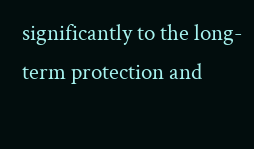significantly to the long-term protection and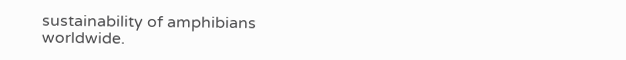sustainability of amphibians worldwide.